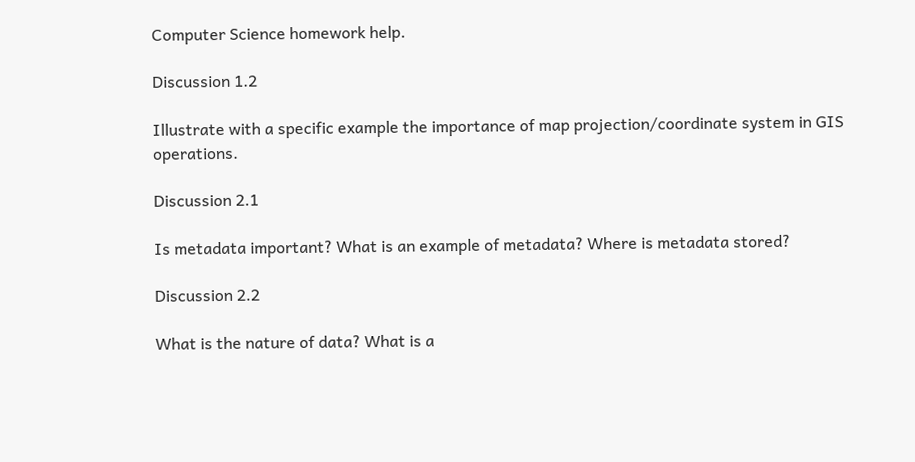Computer Science homework help.

Discussion 1.2

Illustrate with a specific example the importance of map projection/coordinate system in GIS operations.

Discussion 2.1

Is metadata important? What is an example of metadata? Where is metadata stored?

Discussion 2.2

What is the nature of data? What is a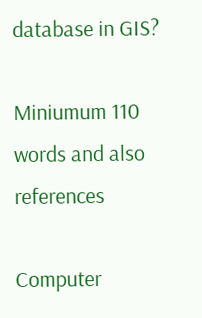database in GIS?

Miniumum 110 words and also references

Computer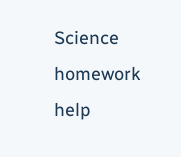Science homework help